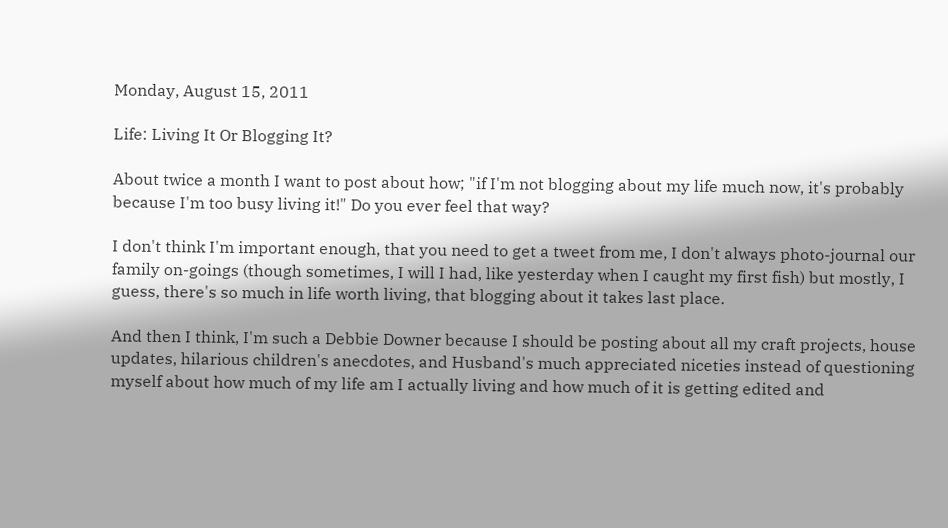Monday, August 15, 2011

Life: Living It Or Blogging It?

About twice a month I want to post about how; "if I'm not blogging about my life much now, it's probably because I'm too busy living it!" Do you ever feel that way?

I don't think I'm important enough, that you need to get a tweet from me, I don't always photo-journal our family on-goings (though sometimes, I will I had, like yesterday when I caught my first fish) but mostly, I guess, there's so much in life worth living, that blogging about it takes last place.

And then I think, I'm such a Debbie Downer because I should be posting about all my craft projects, house updates, hilarious children's anecdotes, and Husband's much appreciated niceties instead of questioning myself about how much of my life am I actually living and how much of it is getting edited and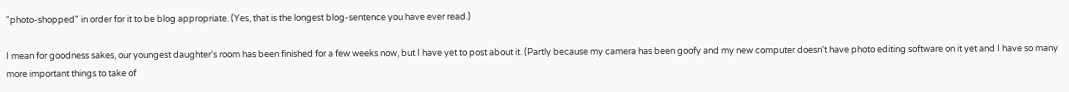"photo-shopped" in order for it to be blog appropriate. (Yes, that is the longest blog-sentence you have ever read.)

I mean for goodness sakes, our youngest daughter's room has been finished for a few weeks now, but I have yet to post about it. (Partly because my camera has been goofy and my new computer doesn't have photo editing software on it yet and I have so many more important things to take of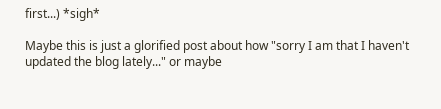first...) *sigh*

Maybe this is just a glorified post about how "sorry I am that I haven't updated the blog lately..." or maybe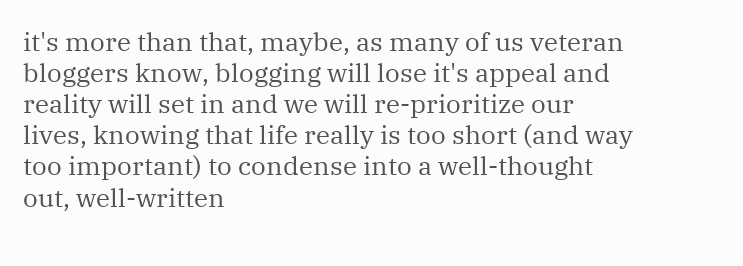it's more than that, maybe, as many of us veteran bloggers know, blogging will lose it's appeal and reality will set in and we will re-prioritize our lives, knowing that life really is too short (and way too important) to condense into a well-thought out, well-written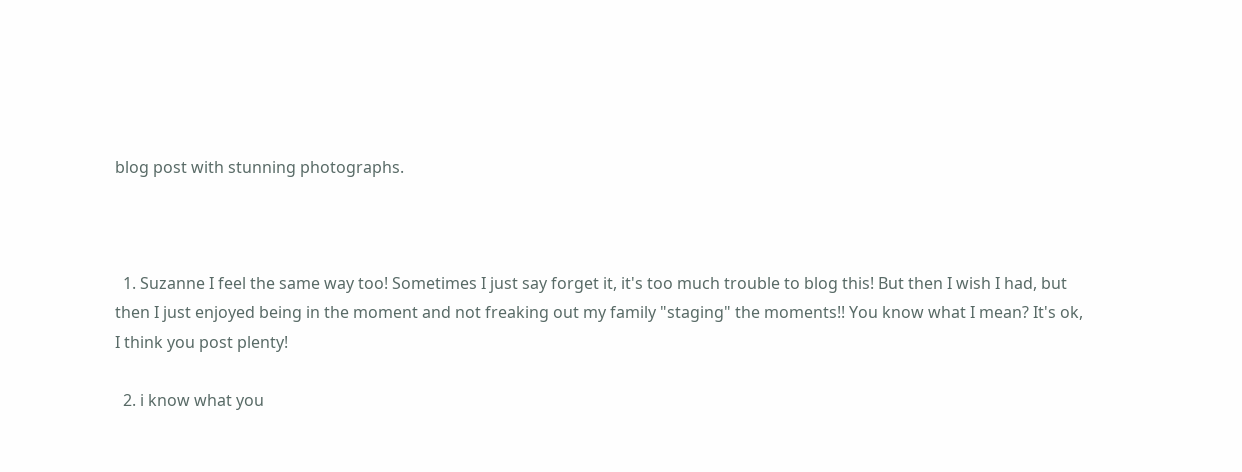blog post with stunning photographs.



  1. Suzanne I feel the same way too! Sometimes I just say forget it, it's too much trouble to blog this! But then I wish I had, but then I just enjoyed being in the moment and not freaking out my family "staging" the moments!! You know what I mean? It's ok, I think you post plenty!

  2. i know what you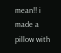mean!! i made a pillow with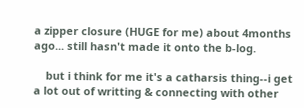a zipper closure (HUGE for me) about 4months ago... still hasn't made it onto the b-log.

    but i think for me it's a catharsis thing--i get a lot out of writting & connecting with other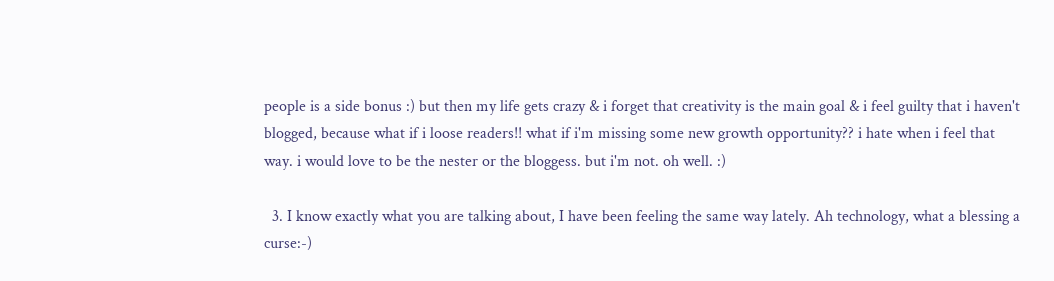people is a side bonus :) but then my life gets crazy & i forget that creativity is the main goal & i feel guilty that i haven't blogged, because what if i loose readers!! what if i'm missing some new growth opportunity?? i hate when i feel that way. i would love to be the nester or the bloggess. but i'm not. oh well. :)

  3. I know exactly what you are talking about, I have been feeling the same way lately. Ah technology, what a blessing a curse:-)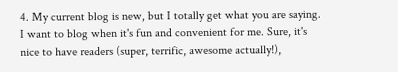4. My current blog is new, but I totally get what you are saying. I want to blog when it's fun and convenient for me. Sure, it's nice to have readers (super, terrific, awesome actually!),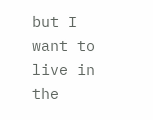but I want to live in the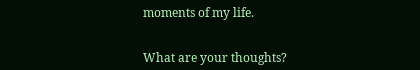moments of my life.


What are your thoughts?